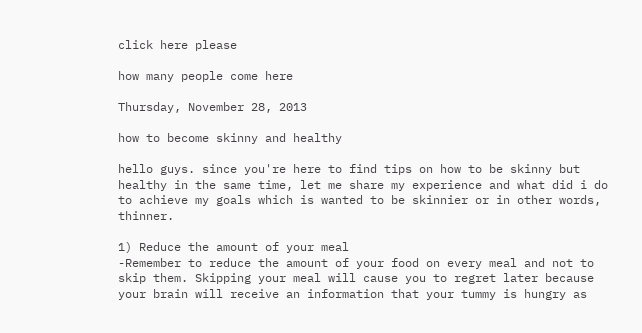click here please

how many people come here

Thursday, November 28, 2013

how to become skinny and healthy

hello guys. since you're here to find tips on how to be skinny but healthy in the same time, let me share my experience and what did i do to achieve my goals which is wanted to be skinnier or in other words, thinner.

1) Reduce the amount of your meal
-Remember to reduce the amount of your food on every meal and not to skip them. Skipping your meal will cause you to regret later because your brain will receive an information that your tummy is hungry as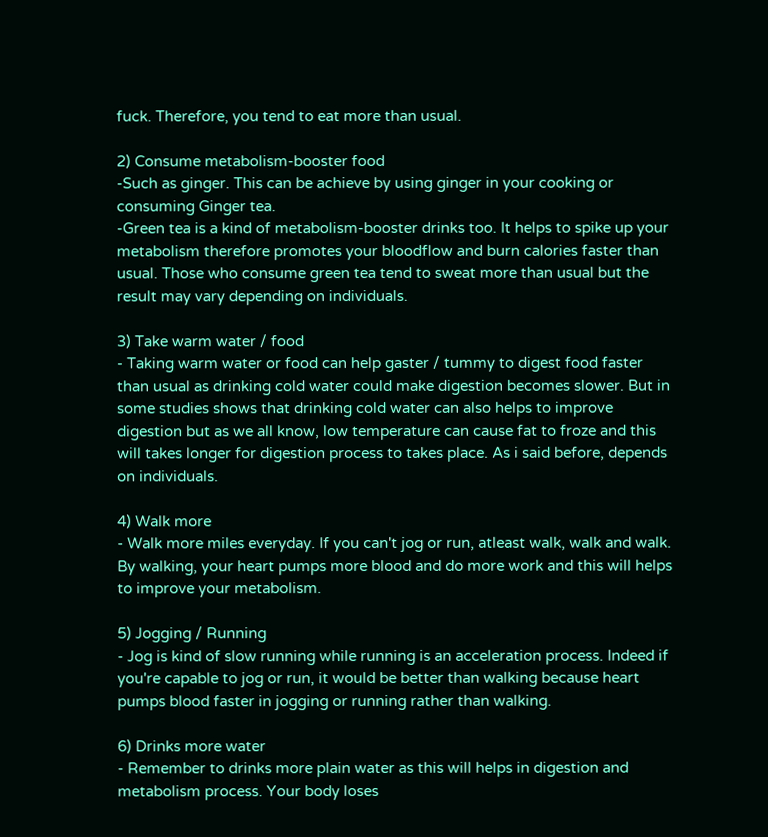fuck. Therefore, you tend to eat more than usual.

2) Consume metabolism-booster food
-Such as ginger. This can be achieve by using ginger in your cooking or consuming Ginger tea.
-Green tea is a kind of metabolism-booster drinks too. It helps to spike up your metabolism therefore promotes your bloodflow and burn calories faster than usual. Those who consume green tea tend to sweat more than usual but the result may vary depending on individuals.

3) Take warm water / food
- Taking warm water or food can help gaster / tummy to digest food faster than usual as drinking cold water could make digestion becomes slower. But in some studies shows that drinking cold water can also helps to improve digestion but as we all know, low temperature can cause fat to froze and this will takes longer for digestion process to takes place. As i said before, depends on individuals.

4) Walk more
- Walk more miles everyday. If you can't jog or run, atleast walk, walk and walk. By walking, your heart pumps more blood and do more work and this will helps to improve your metabolism.

5) Jogging / Running
- Jog is kind of slow running while running is an acceleration process. Indeed if you're capable to jog or run, it would be better than walking because heart pumps blood faster in jogging or running rather than walking.

6) Drinks more water
- Remember to drinks more plain water as this will helps in digestion and metabolism process. Your body loses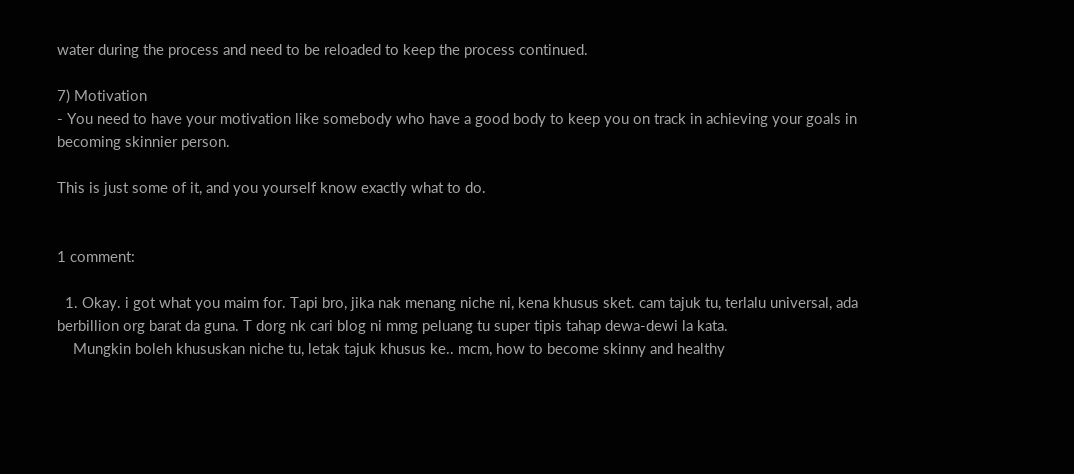water during the process and need to be reloaded to keep the process continued.

7) Motivation
- You need to have your motivation like somebody who have a good body to keep you on track in achieving your goals in becoming skinnier person.

This is just some of it, and you yourself know exactly what to do.


1 comment:

  1. Okay. i got what you maim for. Tapi bro, jika nak menang niche ni, kena khusus sket. cam tajuk tu, terlalu universal, ada berbillion org barat da guna. T dorg nk cari blog ni mmg peluang tu super tipis tahap dewa-dewi la kata.
    Mungkin boleh khususkan niche tu, letak tajuk khusus ke.. mcm, how to become skinny and healthy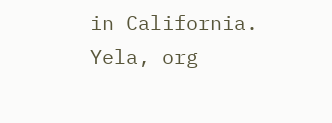in California. Yela, org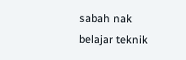sabah nak belajar teknik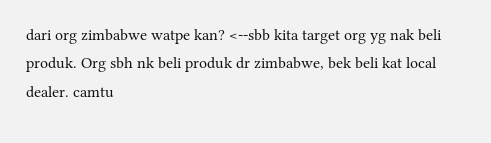dari org zimbabwe watpe kan? <--sbb kita target org yg nak beli produk. Org sbh nk beli produk dr zimbabwe, bek beli kat local dealer. camtu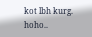kot lbh kurg. hoho..